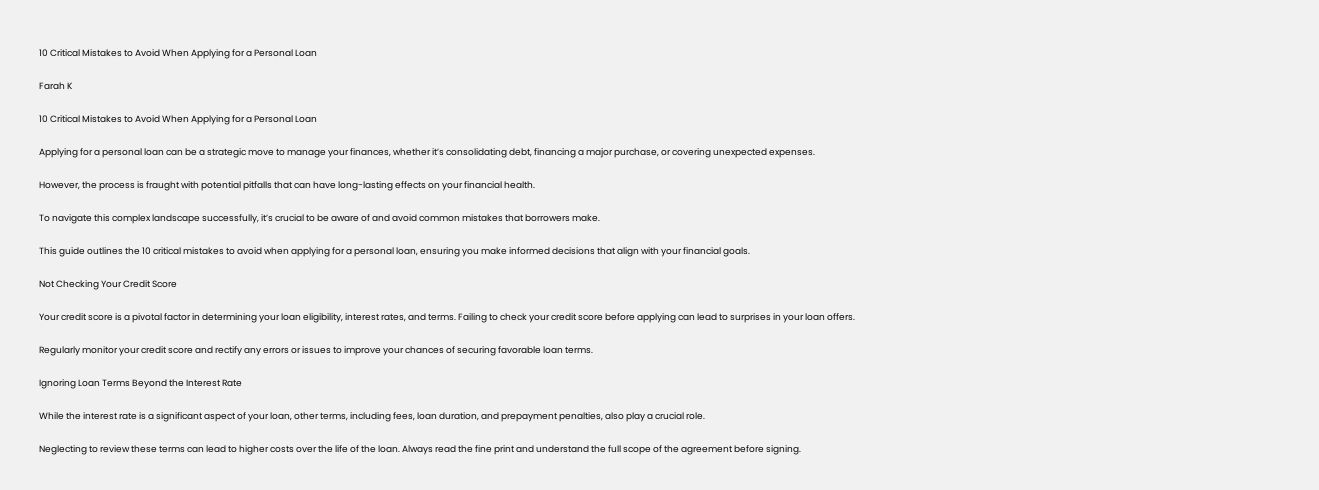10 Critical Mistakes to Avoid When Applying for a Personal Loan

Farah K

10 Critical Mistakes to Avoid When Applying for a Personal Loan

Applying for a personal loan can be a strategic move to manage your finances, whether it’s consolidating debt, financing a major purchase, or covering unexpected expenses.

However, the process is fraught with potential pitfalls that can have long-lasting effects on your financial health.

To navigate this complex landscape successfully, it’s crucial to be aware of and avoid common mistakes that borrowers make.

This guide outlines the 10 critical mistakes to avoid when applying for a personal loan, ensuring you make informed decisions that align with your financial goals.

Not Checking Your Credit Score

Your credit score is a pivotal factor in determining your loan eligibility, interest rates, and terms. Failing to check your credit score before applying can lead to surprises in your loan offers.

Regularly monitor your credit score and rectify any errors or issues to improve your chances of securing favorable loan terms.

Ignoring Loan Terms Beyond the Interest Rate

While the interest rate is a significant aspect of your loan, other terms, including fees, loan duration, and prepayment penalties, also play a crucial role.

Neglecting to review these terms can lead to higher costs over the life of the loan. Always read the fine print and understand the full scope of the agreement before signing.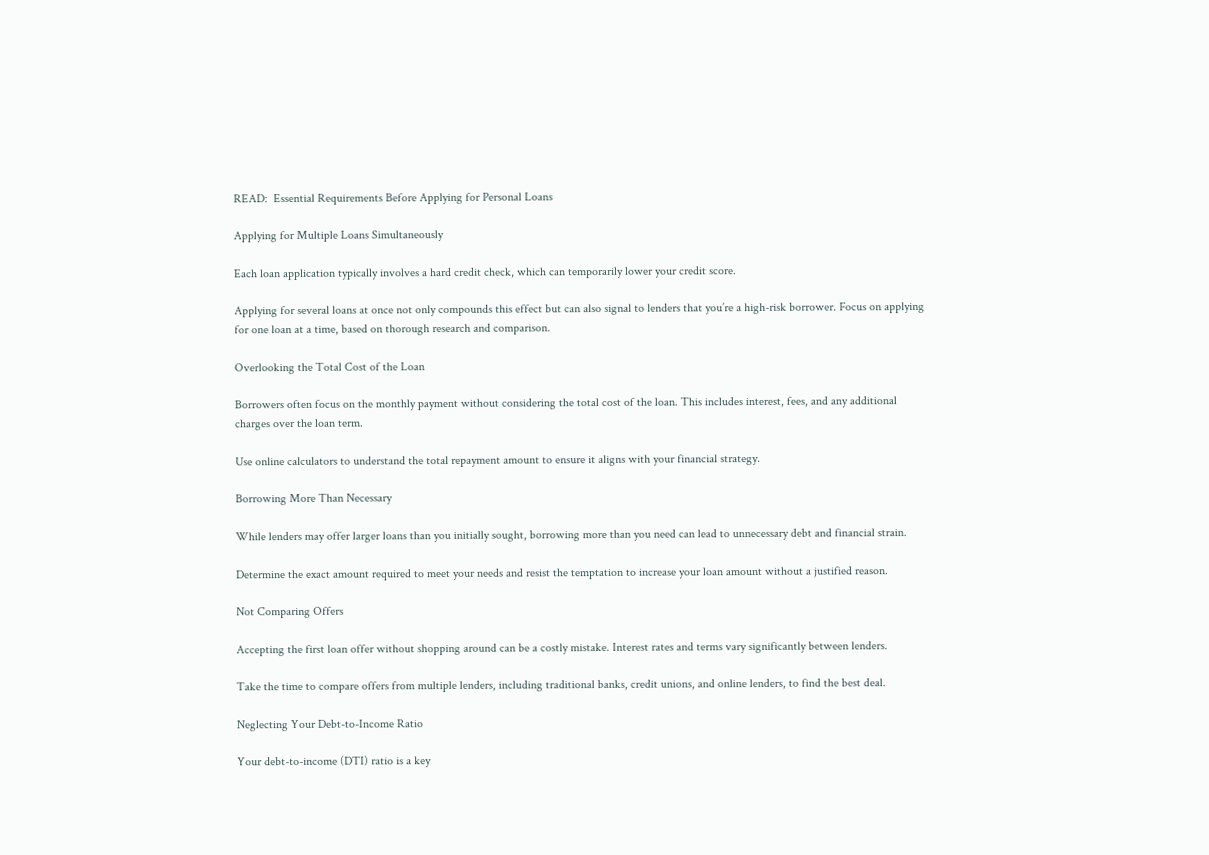READ:  Essential Requirements Before Applying for Personal Loans

Applying for Multiple Loans Simultaneously

Each loan application typically involves a hard credit check, which can temporarily lower your credit score.

Applying for several loans at once not only compounds this effect but can also signal to lenders that you’re a high-risk borrower. Focus on applying for one loan at a time, based on thorough research and comparison.

Overlooking the Total Cost of the Loan

Borrowers often focus on the monthly payment without considering the total cost of the loan. This includes interest, fees, and any additional charges over the loan term.

Use online calculators to understand the total repayment amount to ensure it aligns with your financial strategy.

Borrowing More Than Necessary

While lenders may offer larger loans than you initially sought, borrowing more than you need can lead to unnecessary debt and financial strain.

Determine the exact amount required to meet your needs and resist the temptation to increase your loan amount without a justified reason.

Not Comparing Offers

Accepting the first loan offer without shopping around can be a costly mistake. Interest rates and terms vary significantly between lenders.

Take the time to compare offers from multiple lenders, including traditional banks, credit unions, and online lenders, to find the best deal.

Neglecting Your Debt-to-Income Ratio

Your debt-to-income (DTI) ratio is a key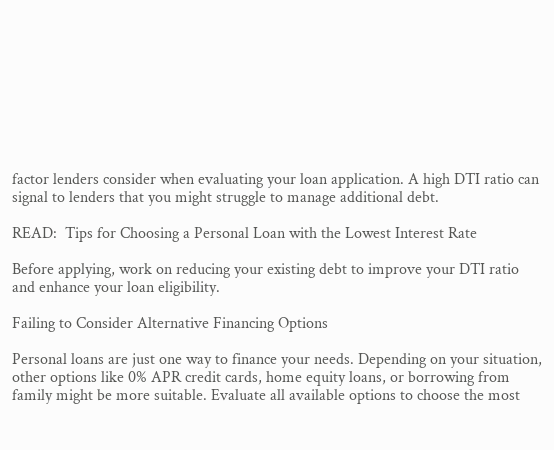factor lenders consider when evaluating your loan application. A high DTI ratio can signal to lenders that you might struggle to manage additional debt.

READ:  Tips for Choosing a Personal Loan with the Lowest Interest Rate

Before applying, work on reducing your existing debt to improve your DTI ratio and enhance your loan eligibility.

Failing to Consider Alternative Financing Options

Personal loans are just one way to finance your needs. Depending on your situation, other options like 0% APR credit cards, home equity loans, or borrowing from family might be more suitable. Evaluate all available options to choose the most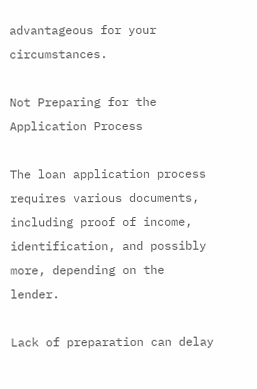advantageous for your circumstances.

Not Preparing for the Application Process

The loan application process requires various documents, including proof of income, identification, and possibly more, depending on the lender.

Lack of preparation can delay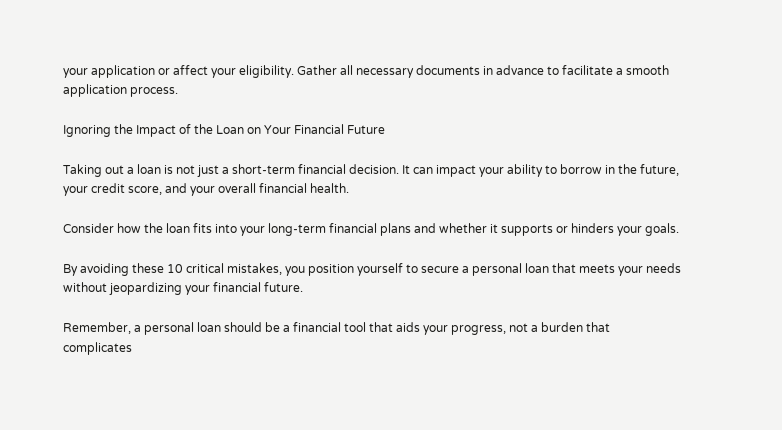your application or affect your eligibility. Gather all necessary documents in advance to facilitate a smooth application process.

Ignoring the Impact of the Loan on Your Financial Future

Taking out a loan is not just a short-term financial decision. It can impact your ability to borrow in the future, your credit score, and your overall financial health.

Consider how the loan fits into your long-term financial plans and whether it supports or hinders your goals.

By avoiding these 10 critical mistakes, you position yourself to secure a personal loan that meets your needs without jeopardizing your financial future.

Remember, a personal loan should be a financial tool that aids your progress, not a burden that complicates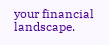your financial landscape.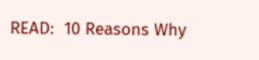READ:  10 Reasons Why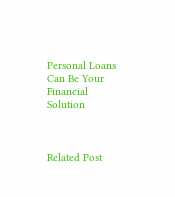Personal Loans Can Be Your Financial Solution



Related Post